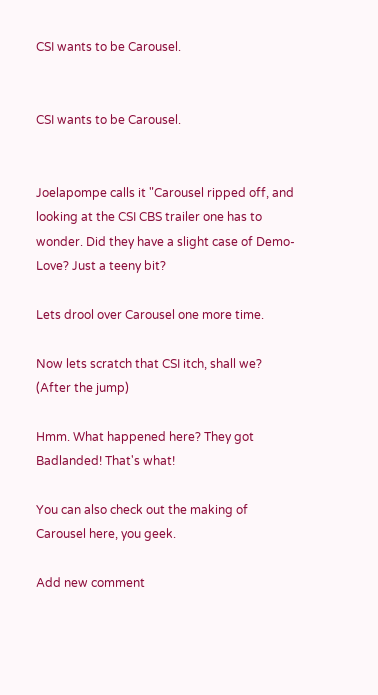CSI wants to be Carousel.


CSI wants to be Carousel.


Joelapompe calls it "Carousel ripped off, and looking at the CSI CBS trailer one has to wonder. Did they have a slight case of Demo-Love? Just a teeny bit?

Lets drool over Carousel one more time.

Now lets scratch that CSI itch, shall we? (After the jump)

Hmm. What happened here? They got Badlanded! That's what!

You can also check out the making of Carousel here, you geek.

Add new comment